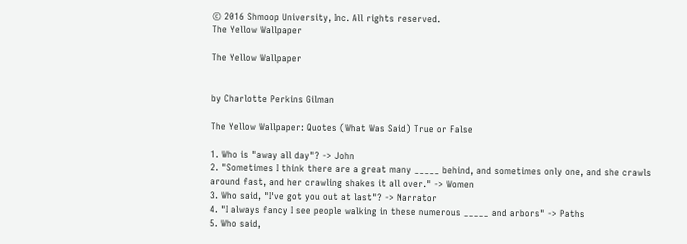© 2016 Shmoop University, Inc. All rights reserved.
The Yellow Wallpaper

The Yellow Wallpaper


by Charlotte Perkins Gilman

The Yellow Wallpaper: Quotes (What Was Said) True or False

1. Who is "away all day"? -> John
2. "Sometimes I think there are a great many _____ behind, and sometimes only one, and she crawls around fast, and her crawling shakes it all over." -> Women
3. Who said, "I've got you out at last"? -> Narrator
4. "I always fancy I see people walking in these numerous _____ and arbors" -> Paths
5. Who said,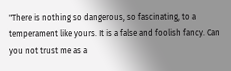"There is nothing so dangerous, so fascinating, to a temperament like yours. It is a false and foolish fancy. Can you not trust me as a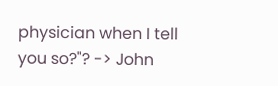physician when I tell you so?"? -> John